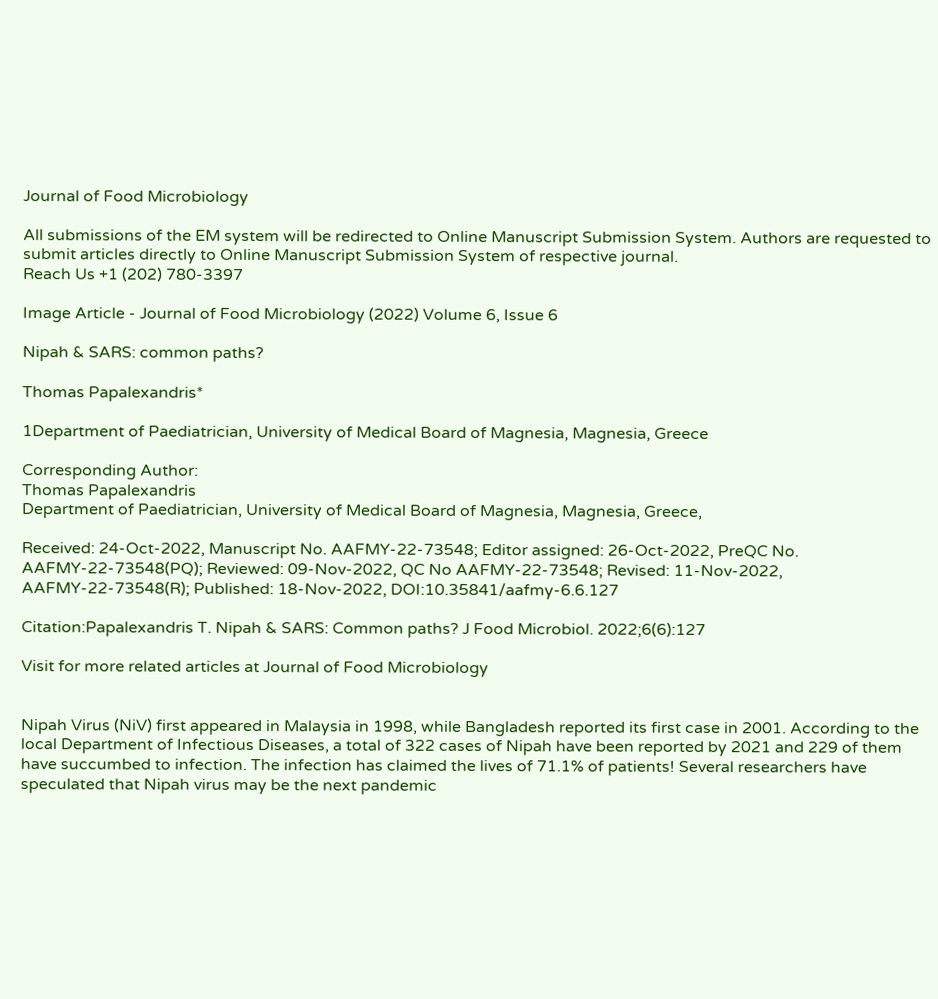Journal of Food Microbiology

All submissions of the EM system will be redirected to Online Manuscript Submission System. Authors are requested to submit articles directly to Online Manuscript Submission System of respective journal.
Reach Us +1 (202) 780-3397

Image Article - Journal of Food Microbiology (2022) Volume 6, Issue 6

Nipah & SARS: common paths?

Thomas Papalexandris*

1Department of Paediatrician, University of Medical Board of Magnesia, Magnesia, Greece

Corresponding Author:
Thomas Papalexandris
Department of Paediatrician, University of Medical Board of Magnesia, Magnesia, Greece,

Received: 24-Oct-2022, Manuscript No. AAFMY-22-73548; Editor assigned: 26-Oct-2022, PreQC No. AAFMY-22-73548(PQ); Reviewed: 09-Nov-2022, QC No AAFMY-22-73548; Revised: 11-Nov-2022, AAFMY-22-73548(R); Published: 18-Nov-2022, DOI:10.35841/aafmy-6.6.127

Citation:Papalexandris T. Nipah & SARS: Common paths? J Food Microbiol. 2022;6(6):127

Visit for more related articles at Journal of Food Microbiology


Nipah Virus (NiV) first appeared in Malaysia in 1998, while Bangladesh reported its first case in 2001. According to the local Department of Infectious Diseases, a total of 322 cases of Nipah have been reported by 2021 and 229 of them have succumbed to infection. The infection has claimed the lives of 71.1% of patients! Several researchers have speculated that Nipah virus may be the next pandemic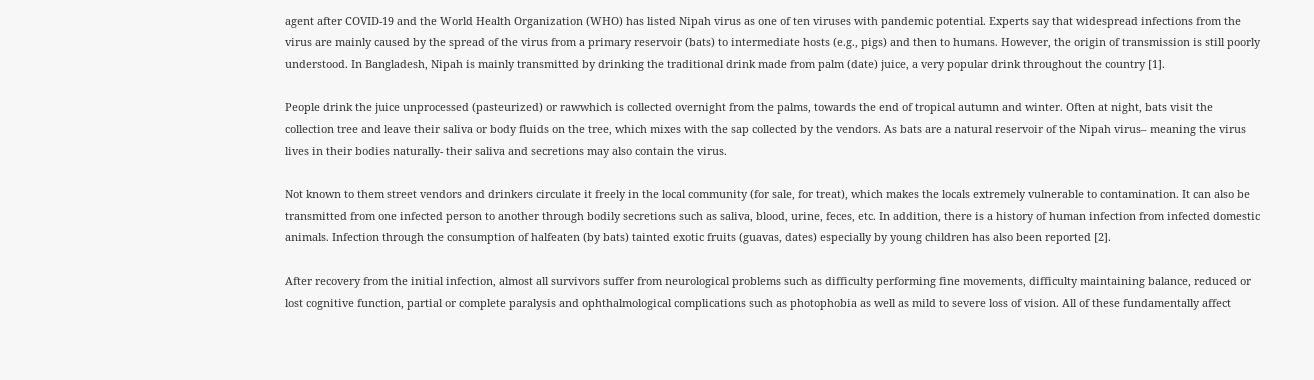agent after COVID-19 and the World Health Organization (WHO) has listed Nipah virus as one of ten viruses with pandemic potential. Experts say that widespread infections from the virus are mainly caused by the spread of the virus from a primary reservoir (bats) to intermediate hosts (e.g., pigs) and then to humans. However, the origin of transmission is still poorly understood. In Bangladesh, Nipah is mainly transmitted by drinking the traditional drink made from palm (date) juice, a very popular drink throughout the country [1].

People drink the juice unprocessed (pasteurized) or rawwhich is collected overnight from the palms, towards the end of tropical autumn and winter. Often at night, bats visit the collection tree and leave their saliva or body fluids on the tree, which mixes with the sap collected by the vendors. As bats are a natural reservoir of the Nipah virus– meaning the virus lives in their bodies naturally- their saliva and secretions may also contain the virus.

Not known to them street vendors and drinkers circulate it freely in the local community (for sale, for treat), which makes the locals extremely vulnerable to contamination. It can also be transmitted from one infected person to another through bodily secretions such as saliva, blood, urine, feces, etc. In addition, there is a history of human infection from infected domestic animals. Infection through the consumption of halfeaten (by bats) tainted exotic fruits (guavas, dates) especially by young children has also been reported [2].

After recovery from the initial infection, almost all survivors suffer from neurological problems such as difficulty performing fine movements, difficulty maintaining balance, reduced or lost cognitive function, partial or complete paralysis and ophthalmological complications such as photophobia as well as mild to severe loss of vision. All of these fundamentally affect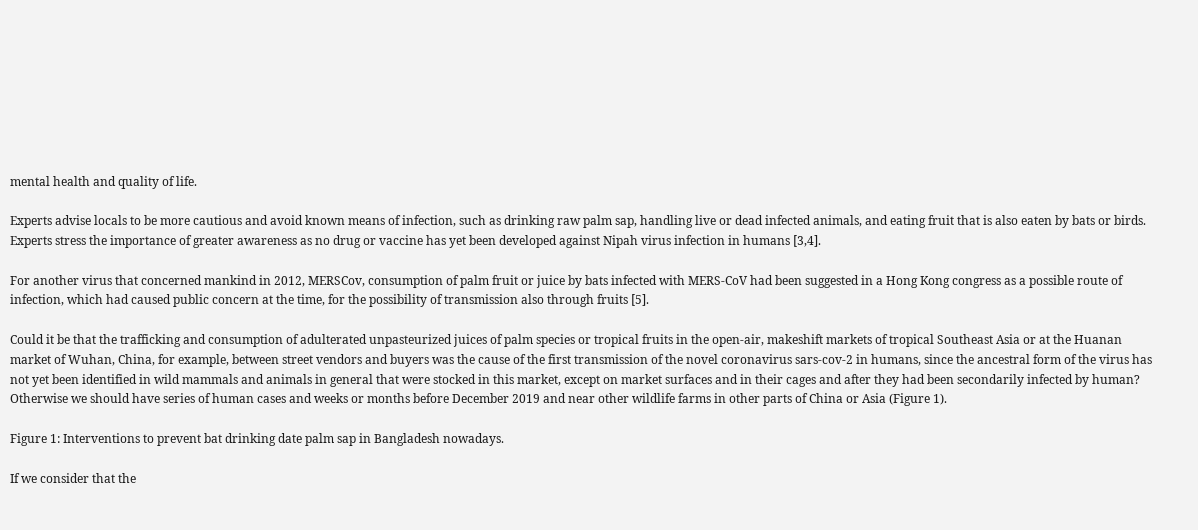mental health and quality of life.

Experts advise locals to be more cautious and avoid known means of infection, such as drinking raw palm sap, handling live or dead infected animals, and eating fruit that is also eaten by bats or birds. Experts stress the importance of greater awareness as no drug or vaccine has yet been developed against Nipah virus infection in humans [3,4].

For another virus that concerned mankind in 2012, MERSCov, consumption of palm fruit or juice by bats infected with MERS-CoV had been suggested in a Hong Kong congress as a possible route of infection, which had caused public concern at the time, for the possibility of transmission also through fruits [5].

Could it be that the trafficking and consumption of adulterated unpasteurized juices of palm species or tropical fruits in the open-air, makeshift markets of tropical Southeast Asia or at the Huanan market of Wuhan, China, for example, between street vendors and buyers was the cause of the first transmission of the novel coronavirus sars-cov-2 in humans, since the ancestral form of the virus has not yet been identified in wild mammals and animals in general that were stocked in this market, except on market surfaces and in their cages and after they had been secondarily infected by human? Otherwise we should have series of human cases and weeks or months before December 2019 and near other wildlife farms in other parts of China or Asia (Figure 1).

Figure 1: Interventions to prevent bat drinking date palm sap in Bangladesh nowadays.

If we consider that the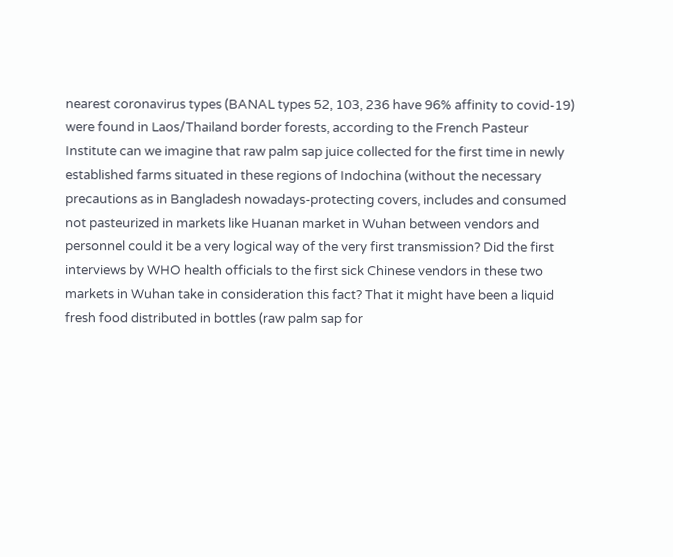nearest coronavirus types (BANAL types 52, 103, 236 have 96% affinity to covid-19) were found in Laos/Thailand border forests, according to the French Pasteur Institute can we imagine that raw palm sap juice collected for the first time in newly established farms situated in these regions of Indochina (without the necessary precautions as in Bangladesh nowadays-protecting covers, includes and consumed not pasteurized in markets like Huanan market in Wuhan between vendors and personnel could it be a very logical way of the very first transmission? Did the first interviews by WHO health officials to the first sick Chinese vendors in these two markets in Wuhan take in consideration this fact? That it might have been a liquid fresh food distributed in bottles (raw palm sap for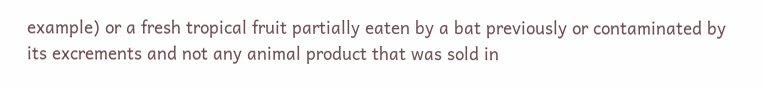example) or a fresh tropical fruit partially eaten by a bat previously or contaminated by its excrements and not any animal product that was sold in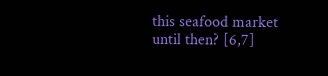this seafood market until then? [6,7]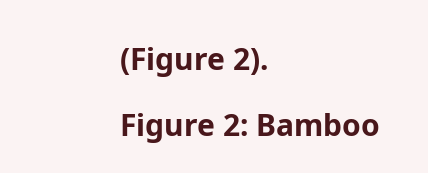(Figure 2).

Figure 2: Bamboo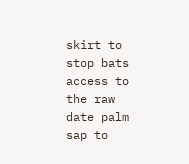skirt to stop bats access to the raw date palm sap to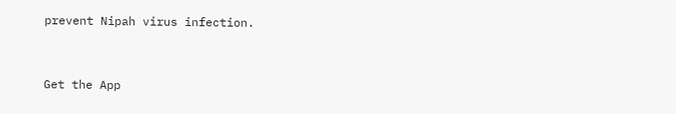prevent Nipah virus infection.


Get the App